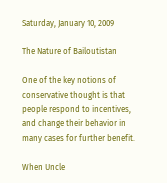Saturday, January 10, 2009

The Nature of Bailoutistan

One of the key notions of conservative thought is that people respond to incentives, and change their behavior in many cases for further benefit.

When Uncle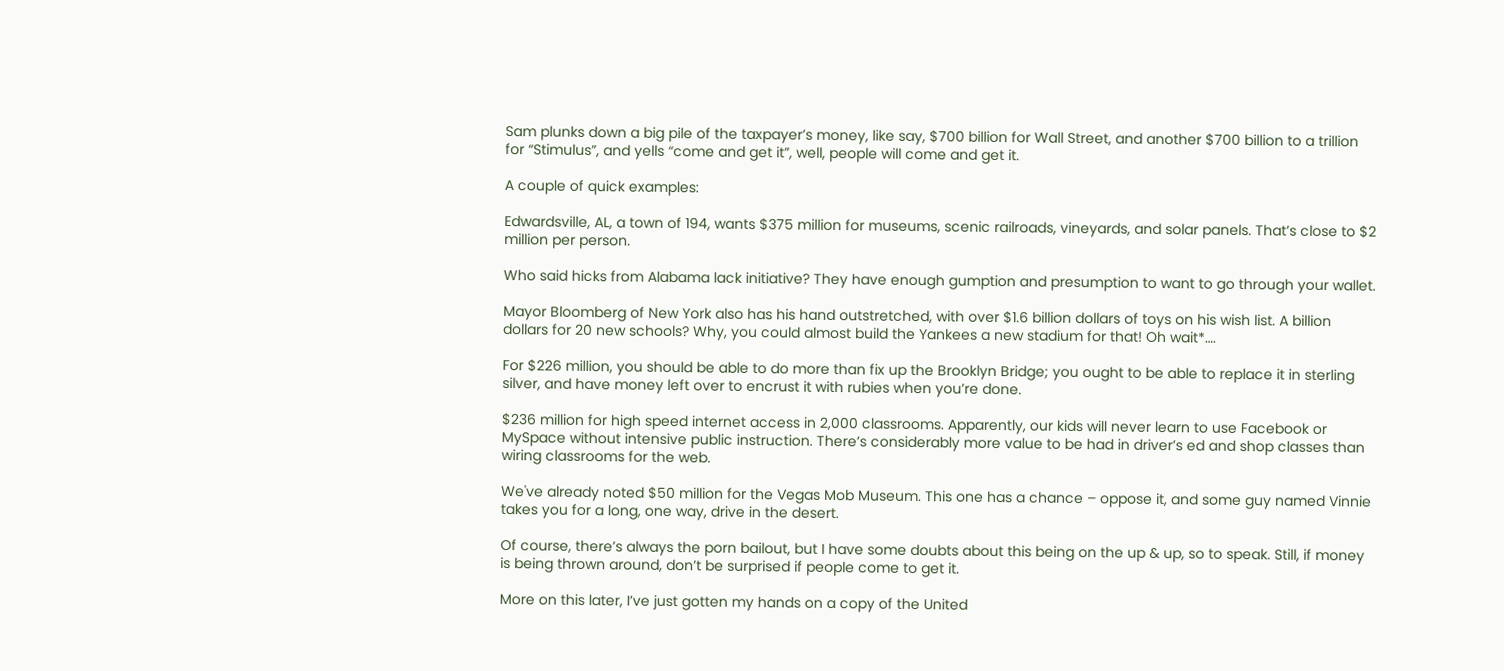Sam plunks down a big pile of the taxpayer’s money, like say, $700 billion for Wall Street, and another $700 billion to a trillion for “Stimulus”, and yells “come and get it”, well, people will come and get it.

A couple of quick examples:

Edwardsville, AL, a town of 194, wants $375 million for museums, scenic railroads, vineyards, and solar panels. That’s close to $2 million per person.

Who said hicks from Alabama lack initiative? They have enough gumption and presumption to want to go through your wallet.

Mayor Bloomberg of New York also has his hand outstretched, with over $1.6 billion dollars of toys on his wish list. A billion dollars for 20 new schools? Why, you could almost build the Yankees a new stadium for that! Oh wait*….

For $226 million, you should be able to do more than fix up the Brooklyn Bridge; you ought to be able to replace it in sterling silver, and have money left over to encrust it with rubies when you’re done.

$236 million for high speed internet access in 2,000 classrooms. Apparently, our kids will never learn to use Facebook or MySpace without intensive public instruction. There’s considerably more value to be had in driver’s ed and shop classes than wiring classrooms for the web.

We've already noted $50 million for the Vegas Mob Museum. This one has a chance – oppose it, and some guy named Vinnie takes you for a long, one way, drive in the desert.

Of course, there’s always the porn bailout, but I have some doubts about this being on the up & up, so to speak. Still, if money is being thrown around, don’t be surprised if people come to get it.

More on this later, I’ve just gotten my hands on a copy of the United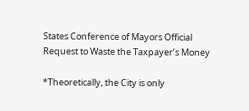States Conference of Mayors Official Request to Waste the Taxpayer’s Money

*Theoretically, the City is only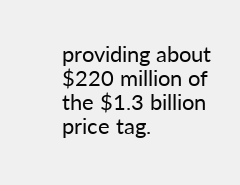providing about $220 million of the $1.3 billion price tag.